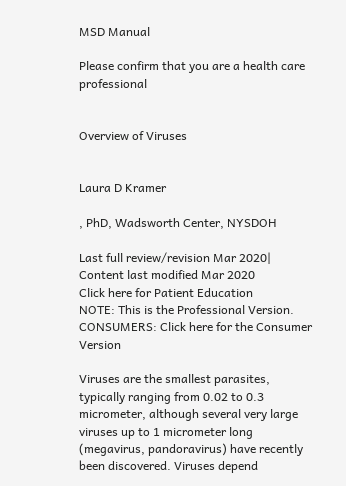MSD Manual

Please confirm that you are a health care professional


Overview of Viruses


Laura D Kramer

, PhD, Wadsworth Center, NYSDOH

Last full review/revision Mar 2020| Content last modified Mar 2020
Click here for Patient Education
NOTE: This is the Professional Version. CONSUMERS: Click here for the Consumer Version

Viruses are the smallest parasites, typically ranging from 0.02 to 0.3 micrometer, although several very large viruses up to 1 micrometer long (megavirus, pandoravirus) have recently been discovered. Viruses depend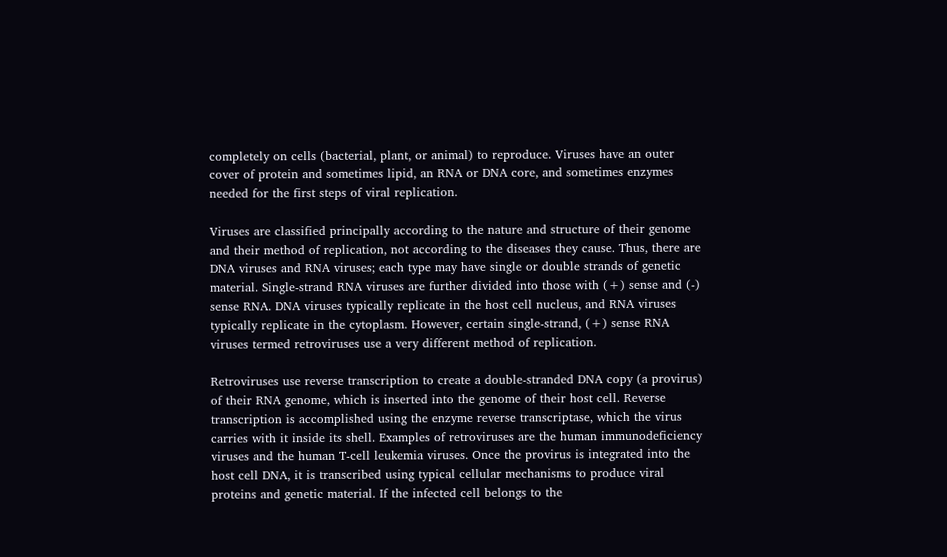completely on cells (bacterial, plant, or animal) to reproduce. Viruses have an outer cover of protein and sometimes lipid, an RNA or DNA core, and sometimes enzymes needed for the first steps of viral replication.

Viruses are classified principally according to the nature and structure of their genome and their method of replication, not according to the diseases they cause. Thus, there are DNA viruses and RNA viruses; each type may have single or double strands of genetic material. Single-strand RNA viruses are further divided into those with (+) sense and (-) sense RNA. DNA viruses typically replicate in the host cell nucleus, and RNA viruses typically replicate in the cytoplasm. However, certain single-strand, (+) sense RNA viruses termed retroviruses use a very different method of replication.

Retroviruses use reverse transcription to create a double-stranded DNA copy (a provirus) of their RNA genome, which is inserted into the genome of their host cell. Reverse transcription is accomplished using the enzyme reverse transcriptase, which the virus carries with it inside its shell. Examples of retroviruses are the human immunodeficiency viruses and the human T-cell leukemia viruses. Once the provirus is integrated into the host cell DNA, it is transcribed using typical cellular mechanisms to produce viral proteins and genetic material. If the infected cell belongs to the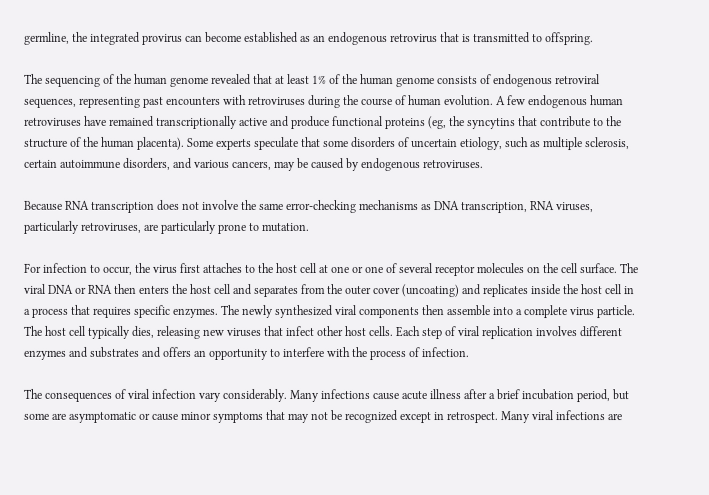germline, the integrated provirus can become established as an endogenous retrovirus that is transmitted to offspring.

The sequencing of the human genome revealed that at least 1% of the human genome consists of endogenous retroviral sequences, representing past encounters with retroviruses during the course of human evolution. A few endogenous human retroviruses have remained transcriptionally active and produce functional proteins (eg, the syncytins that contribute to the structure of the human placenta). Some experts speculate that some disorders of uncertain etiology, such as multiple sclerosis, certain autoimmune disorders, and various cancers, may be caused by endogenous retroviruses.

Because RNA transcription does not involve the same error-checking mechanisms as DNA transcription, RNA viruses, particularly retroviruses, are particularly prone to mutation.

For infection to occur, the virus first attaches to the host cell at one or one of several receptor molecules on the cell surface. The viral DNA or RNA then enters the host cell and separates from the outer cover (uncoating) and replicates inside the host cell in a process that requires specific enzymes. The newly synthesized viral components then assemble into a complete virus particle. The host cell typically dies, releasing new viruses that infect other host cells. Each step of viral replication involves different enzymes and substrates and offers an opportunity to interfere with the process of infection.

The consequences of viral infection vary considerably. Many infections cause acute illness after a brief incubation period, but some are asymptomatic or cause minor symptoms that may not be recognized except in retrospect. Many viral infections are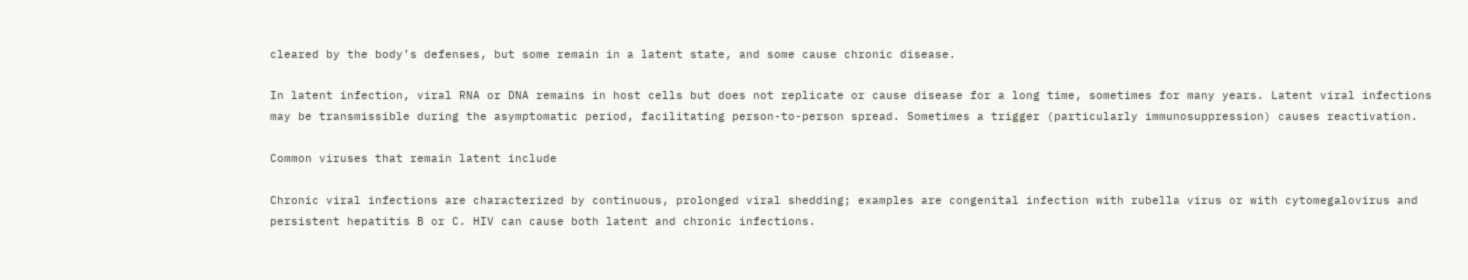cleared by the body’s defenses, but some remain in a latent state, and some cause chronic disease.

In latent infection, viral RNA or DNA remains in host cells but does not replicate or cause disease for a long time, sometimes for many years. Latent viral infections may be transmissible during the asymptomatic period, facilitating person-to-person spread. Sometimes a trigger (particularly immunosuppression) causes reactivation.

Common viruses that remain latent include

Chronic viral infections are characterized by continuous, prolonged viral shedding; examples are congenital infection with rubella virus or with cytomegalovirus and persistent hepatitis B or C. HIV can cause both latent and chronic infections.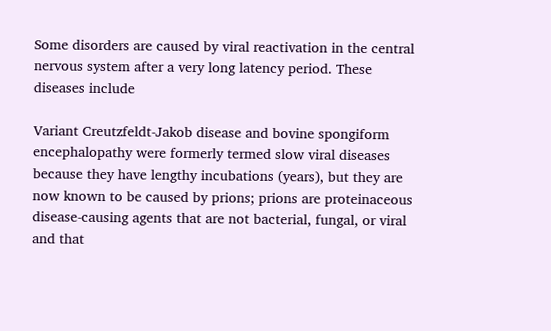Some disorders are caused by viral reactivation in the central nervous system after a very long latency period. These diseases include

Variant Creutzfeldt-Jakob disease and bovine spongiform encephalopathy were formerly termed slow viral diseases because they have lengthy incubations (years), but they are now known to be caused by prions; prions are proteinaceous disease-causing agents that are not bacterial, fungal, or viral and that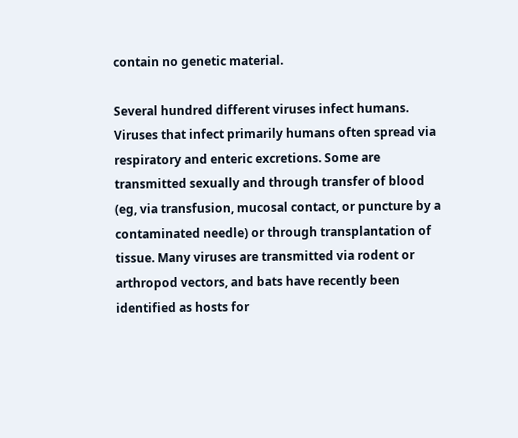contain no genetic material.

Several hundred different viruses infect humans. Viruses that infect primarily humans often spread via respiratory and enteric excretions. Some are transmitted sexually and through transfer of blood (eg, via transfusion, mucosal contact, or puncture by a contaminated needle) or through transplantation of tissue. Many viruses are transmitted via rodent or arthropod vectors, and bats have recently been identified as hosts for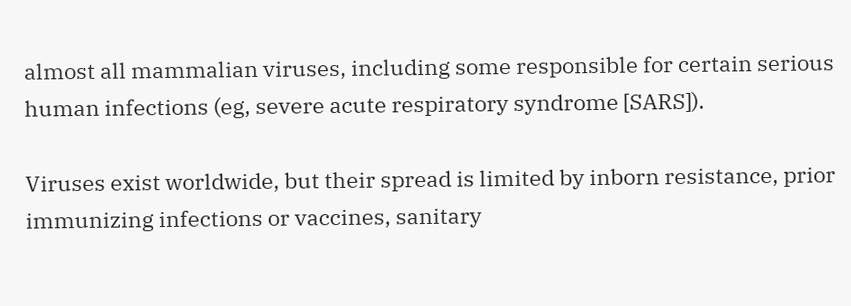almost all mammalian viruses, including some responsible for certain serious human infections (eg, severe acute respiratory syndrome [SARS]).

Viruses exist worldwide, but their spread is limited by inborn resistance, prior immunizing infections or vaccines, sanitary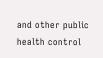and other public health control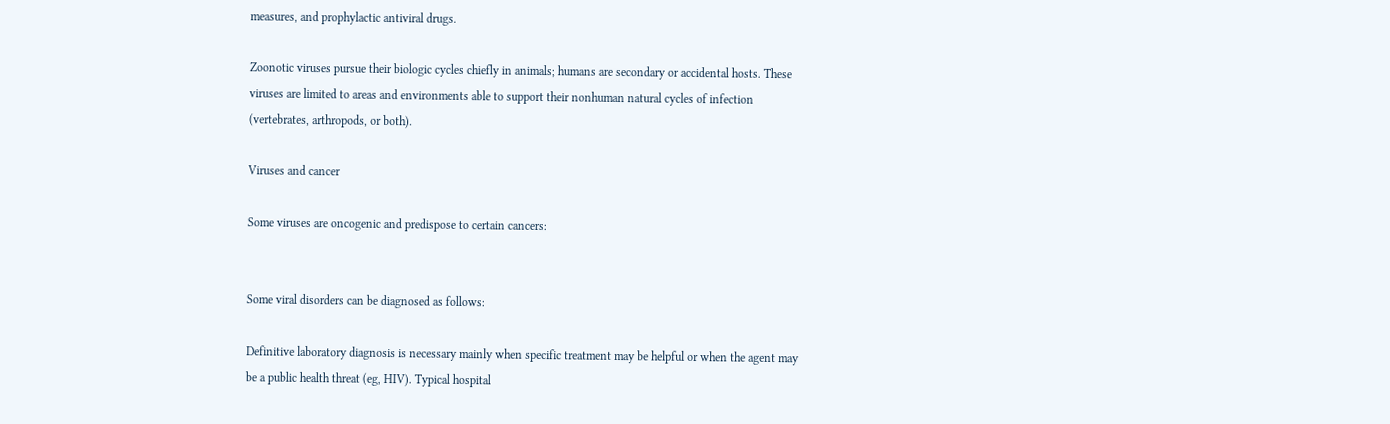measures, and prophylactic antiviral drugs.

Zoonotic viruses pursue their biologic cycles chiefly in animals; humans are secondary or accidental hosts. These viruses are limited to areas and environments able to support their nonhuman natural cycles of infection (vertebrates, arthropods, or both).

Viruses and cancer

Some viruses are oncogenic and predispose to certain cancers:


Some viral disorders can be diagnosed as follows:

Definitive laboratory diagnosis is necessary mainly when specific treatment may be helpful or when the agent may be a public health threat (eg, HIV). Typical hospital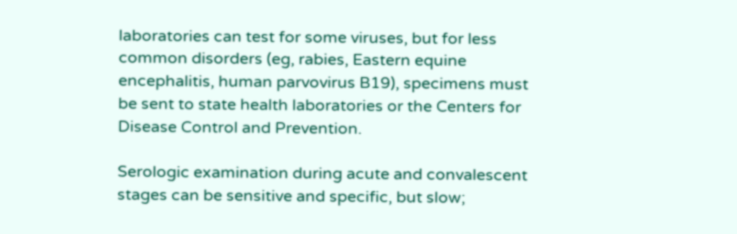laboratories can test for some viruses, but for less common disorders (eg, rabies, Eastern equine encephalitis, human parvovirus B19), specimens must be sent to state health laboratories or the Centers for Disease Control and Prevention.

Serologic examination during acute and convalescent stages can be sensitive and specific, but slow;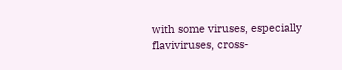with some viruses, especially flaviviruses, cross-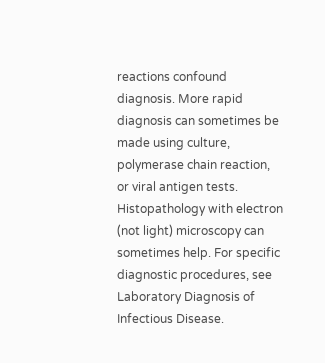reactions confound diagnosis. More rapid diagnosis can sometimes be made using culture, polymerase chain reaction, or viral antigen tests. Histopathology with electron (not light) microscopy can sometimes help. For specific diagnostic procedures, see Laboratory Diagnosis of Infectious Disease.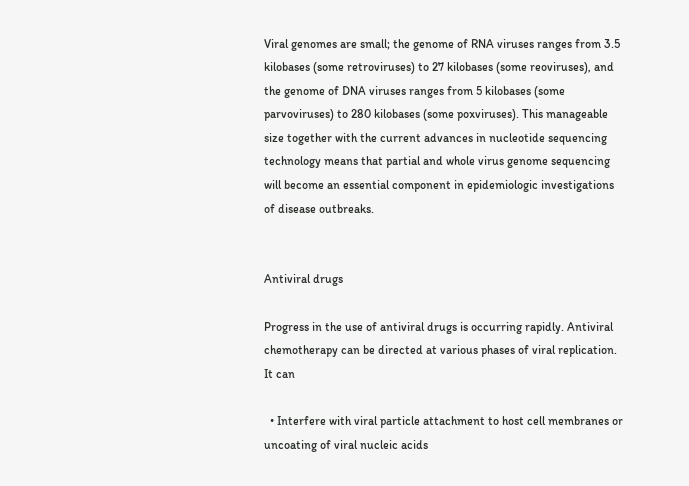Viral genomes are small; the genome of RNA viruses ranges from 3.5 kilobases (some retroviruses) to 27 kilobases (some reoviruses), and the genome of DNA viruses ranges from 5 kilobases (some parvoviruses) to 280 kilobases (some poxviruses). This manageable size together with the current advances in nucleotide sequencing technology means that partial and whole virus genome sequencing will become an essential component in epidemiologic investigations of disease outbreaks.


Antiviral drugs

Progress in the use of antiviral drugs is occurring rapidly. Antiviral chemotherapy can be directed at various phases of viral replication. It can

  • Interfere with viral particle attachment to host cell membranes or uncoating of viral nucleic acids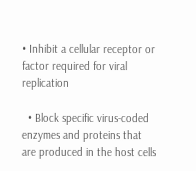• Inhibit a cellular receptor or factor required for viral replication

  • Block specific virus-coded enzymes and proteins that are produced in the host cells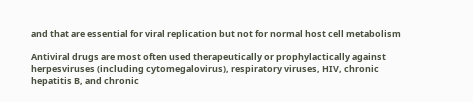and that are essential for viral replication but not for normal host cell metabolism

Antiviral drugs are most often used therapeutically or prophylactically against herpesviruses (including cytomegalovirus), respiratory viruses, HIV, chronic hepatitis B, and chronic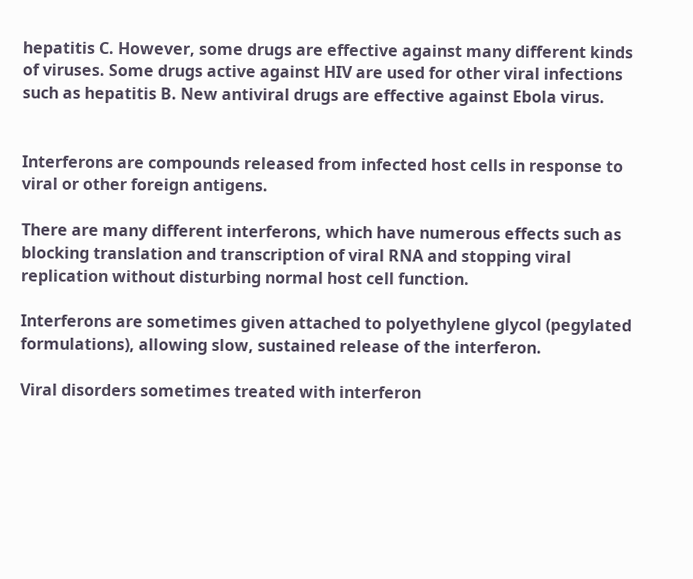hepatitis C. However, some drugs are effective against many different kinds of viruses. Some drugs active against HIV are used for other viral infections such as hepatitis B. New antiviral drugs are effective against Ebola virus.


Interferons are compounds released from infected host cells in response to viral or other foreign antigens.

There are many different interferons, which have numerous effects such as blocking translation and transcription of viral RNA and stopping viral replication without disturbing normal host cell function.

Interferons are sometimes given attached to polyethylene glycol (pegylated formulations), allowing slow, sustained release of the interferon.

Viral disorders sometimes treated with interferon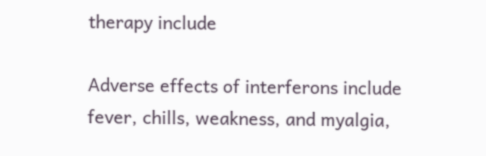therapy include

Adverse effects of interferons include fever, chills, weakness, and myalgia,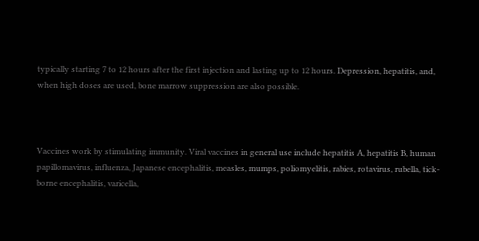typically starting 7 to 12 hours after the first injection and lasting up to 12 hours. Depression, hepatitis, and, when high doses are used, bone marrow suppression are also possible.



Vaccines work by stimulating immunity. Viral vaccines in general use include hepatitis A, hepatitis B, human papillomavirus, influenza, Japanese encephalitis, measles, mumps, poliomyelitis, rabies, rotavirus, rubella, tick-borne encephalitis, varicella,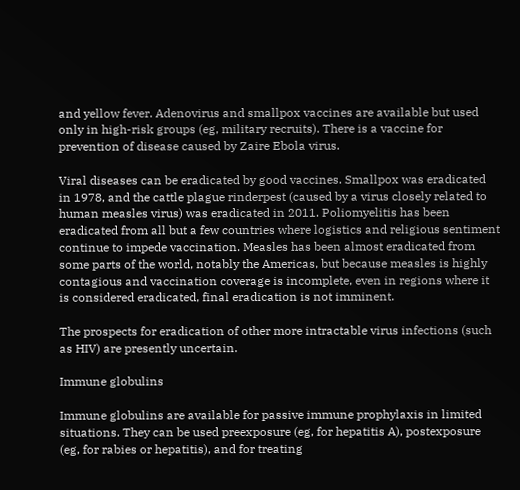and yellow fever. Adenovirus and smallpox vaccines are available but used only in high-risk groups (eg, military recruits). There is a vaccine for prevention of disease caused by Zaire Ebola virus.

Viral diseases can be eradicated by good vaccines. Smallpox was eradicated in 1978, and the cattle plague rinderpest (caused by a virus closely related to human measles virus) was eradicated in 2011. Poliomyelitis has been eradicated from all but a few countries where logistics and religious sentiment continue to impede vaccination. Measles has been almost eradicated from some parts of the world, notably the Americas, but because measles is highly contagious and vaccination coverage is incomplete, even in regions where it is considered eradicated, final eradication is not imminent.

The prospects for eradication of other more intractable virus infections (such as HIV) are presently uncertain.

Immune globulins

Immune globulins are available for passive immune prophylaxis in limited situations. They can be used preexposure (eg, for hepatitis A), postexposure (eg, for rabies or hepatitis), and for treating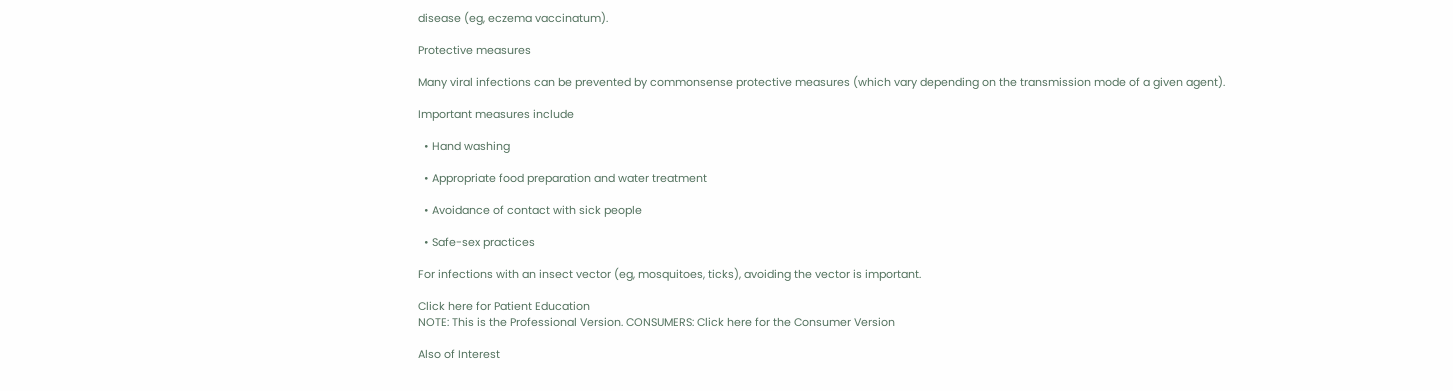disease (eg, eczema vaccinatum).

Protective measures

Many viral infections can be prevented by commonsense protective measures (which vary depending on the transmission mode of a given agent).

Important measures include

  • Hand washing

  • Appropriate food preparation and water treatment

  • Avoidance of contact with sick people

  • Safe-sex practices

For infections with an insect vector (eg, mosquitoes, ticks), avoiding the vector is important.

Click here for Patient Education
NOTE: This is the Professional Version. CONSUMERS: Click here for the Consumer Version

Also of Interest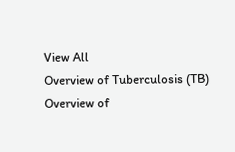View All
Overview of Tuberculosis (TB)
Overview of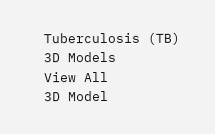Tuberculosis (TB)
3D Models
View All
3D Model